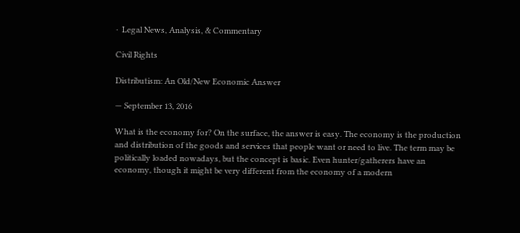·  Legal News, Analysis, & Commentary

Civil Rights

Distributism: An Old/New Economic Answer

— September 13, 2016

What is the economy for? On the surface, the answer is easy. The economy is the production and distribution of the goods and services that people want or need to live. The term may be politically loaded nowadays, but the concept is basic. Even hunter/gatherers have an economy, though it might be very different from the economy of a modern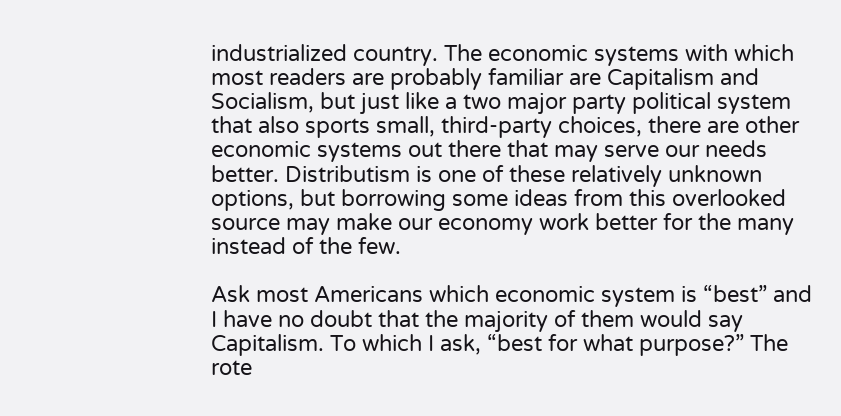industrialized country. The economic systems with which most readers are probably familiar are Capitalism and Socialism, but just like a two major party political system that also sports small, third-party choices, there are other economic systems out there that may serve our needs better. Distributism is one of these relatively unknown options, but borrowing some ideas from this overlooked source may make our economy work better for the many instead of the few.

Ask most Americans which economic system is “best” and I have no doubt that the majority of them would say Capitalism. To which I ask, “best for what purpose?” The rote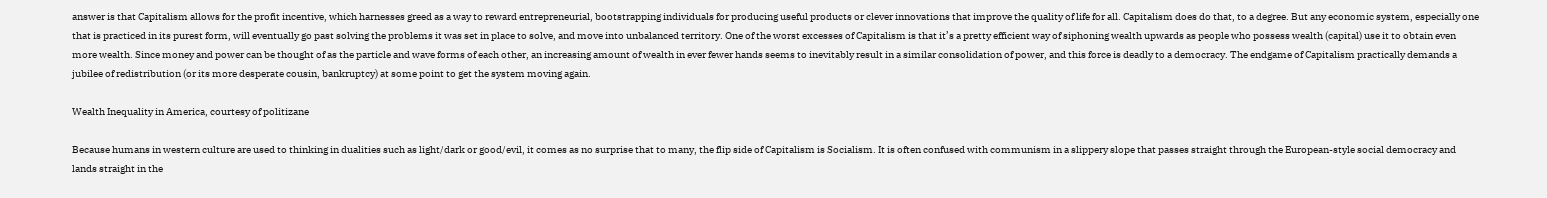answer is that Capitalism allows for the profit incentive, which harnesses greed as a way to reward entrepreneurial, bootstrapping individuals for producing useful products or clever innovations that improve the quality of life for all. Capitalism does do that, to a degree. But any economic system, especially one that is practiced in its purest form, will eventually go past solving the problems it was set in place to solve, and move into unbalanced territory. One of the worst excesses of Capitalism is that it’s a pretty efficient way of siphoning wealth upwards as people who possess wealth (capital) use it to obtain even more wealth. Since money and power can be thought of as the particle and wave forms of each other, an increasing amount of wealth in ever fewer hands seems to inevitably result in a similar consolidation of power, and this force is deadly to a democracy. The endgame of Capitalism practically demands a jubilee of redistribution (or its more desperate cousin, bankruptcy) at some point to get the system moving again.

Wealth Inequality in America, courtesy of politizane

Because humans in western culture are used to thinking in dualities such as light/dark or good/evil, it comes as no surprise that to many, the flip side of Capitalism is Socialism. It is often confused with communism in a slippery slope that passes straight through the European-style social democracy and lands straight in the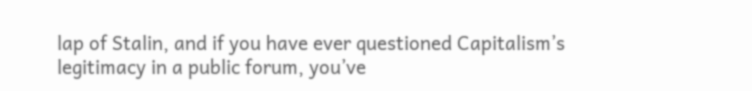lap of Stalin, and if you have ever questioned Capitalism’s legitimacy in a public forum, you’ve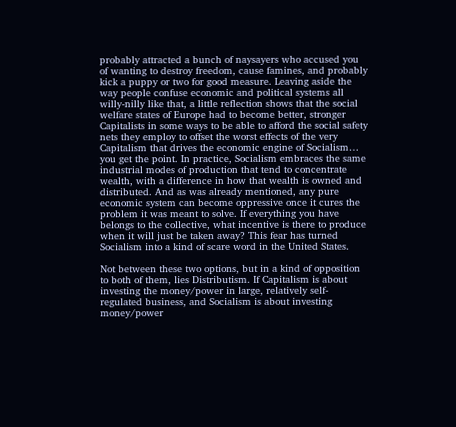probably attracted a bunch of naysayers who accused you of wanting to destroy freedom, cause famines, and probably kick a puppy or two for good measure. Leaving aside the way people confuse economic and political systems all willy-nilly like that, a little reflection shows that the social welfare states of Europe had to become better, stronger Capitalists in some ways to be able to afford the social safety nets they employ to offset the worst effects of the very Capitalism that drives the economic engine of Socialism… you get the point. In practice, Socialism embraces the same industrial modes of production that tend to concentrate wealth, with a difference in how that wealth is owned and distributed. And as was already mentioned, any pure economic system can become oppressive once it cures the problem it was meant to solve. If everything you have belongs to the collective, what incentive is there to produce when it will just be taken away? This fear has turned Socialism into a kind of scare word in the United States.

Not between these two options, but in a kind of opposition to both of them, lies Distributism. If Capitalism is about investing the money/power in large, relatively self-regulated business, and Socialism is about investing money/power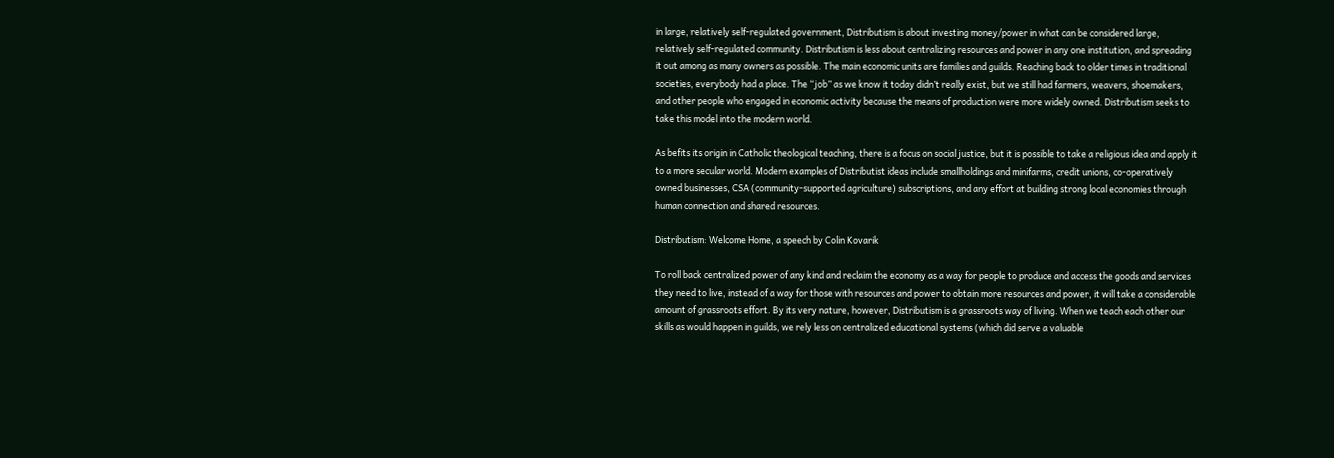in large, relatively self-regulated government, Distributism is about investing money/power in what can be considered large, relatively self-regulated community. Distributism is less about centralizing resources and power in any one institution, and spreading it out among as many owners as possible. The main economic units are families and guilds. Reaching back to older times in traditional societies, everybody had a place. The “job” as we know it today didn’t really exist, but we still had farmers, weavers, shoemakers, and other people who engaged in economic activity because the means of production were more widely owned. Distributism seeks to take this model into the modern world.

As befits its origin in Catholic theological teaching, there is a focus on social justice, but it is possible to take a religious idea and apply it to a more secular world. Modern examples of Distributist ideas include smallholdings and minifarms, credit unions, co-operatively owned businesses, CSA (community-supported agriculture) subscriptions, and any effort at building strong local economies through human connection and shared resources.

Distributism: Welcome Home, a speech by Colin Kovarik

To roll back centralized power of any kind and reclaim the economy as a way for people to produce and access the goods and services they need to live, instead of a way for those with resources and power to obtain more resources and power, it will take a considerable amount of grassroots effort. By its very nature, however, Distributism is a grassroots way of living. When we teach each other our skills as would happen in guilds, we rely less on centralized educational systems (which did serve a valuable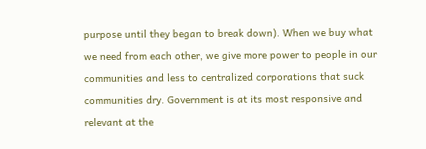purpose until they began to break down). When we buy what we need from each other, we give more power to people in our communities and less to centralized corporations that suck communities dry. Government is at its most responsive and relevant at the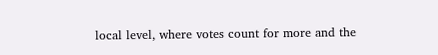local level, where votes count for more and the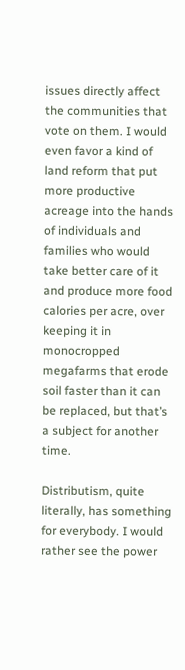issues directly affect the communities that vote on them. I would even favor a kind of land reform that put more productive acreage into the hands of individuals and families who would take better care of it and produce more food calories per acre, over keeping it in monocropped megafarms that erode soil faster than it can be replaced, but that’s a subject for another time.

Distributism, quite literally, has something for everybody. I would rather see the power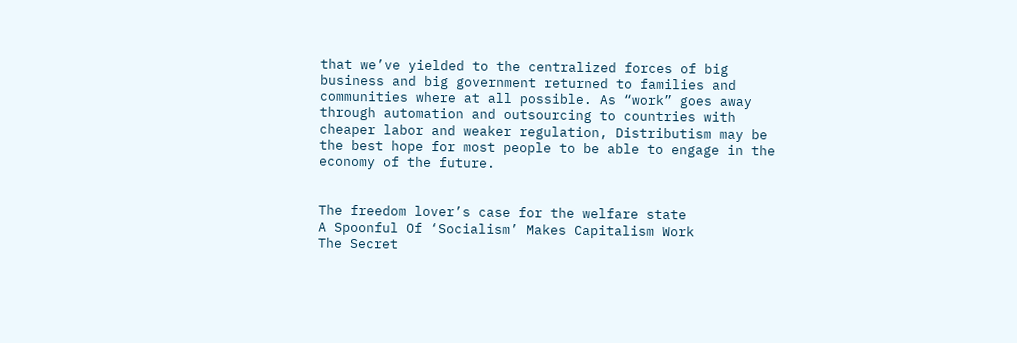that we’ve yielded to the centralized forces of big business and big government returned to families and communities where at all possible. As “work” goes away through automation and outsourcing to countries with cheaper labor and weaker regulation, Distributism may be the best hope for most people to be able to engage in the economy of the future.


The freedom lover’s case for the welfare state
A Spoonful Of ‘Socialism’ Makes Capitalism Work
The Secret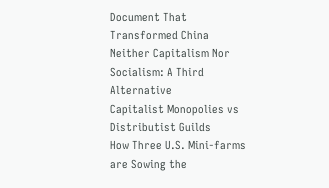Document That Transformed China
Neither Capitalism Nor Socialism: A Third Alternative
Capitalist Monopolies vs Distributist Guilds
How Three U.S. Mini-farms are Sowing the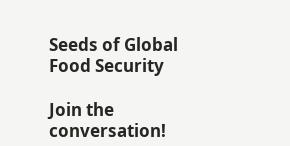Seeds of Global Food Security

Join the conversation!